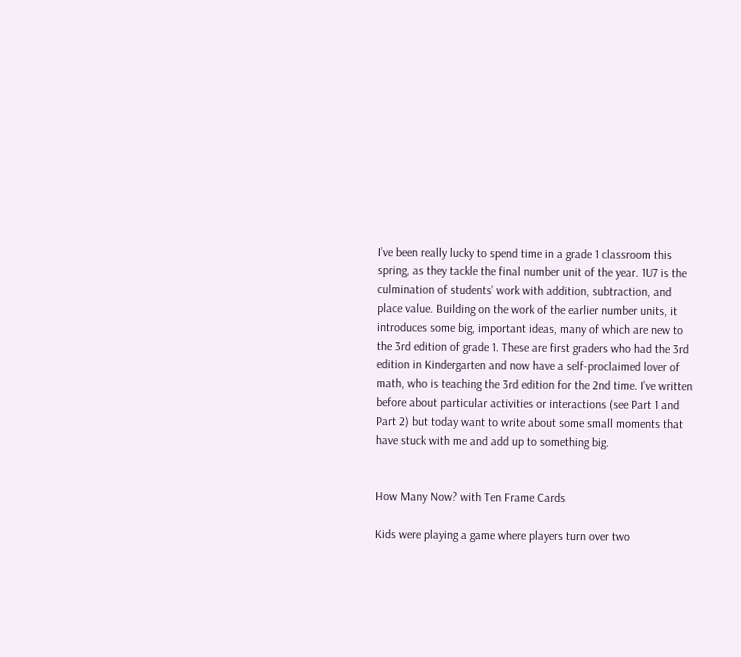I’ve been really lucky to spend time in a grade 1 classroom this spring, as they tackle the final number unit of the year. 1U7 is the culmination of students’ work with addition, subtraction, and place value. Building on the work of the earlier number units, it introduces some big, important ideas, many of which are new to the 3rd edition of grade 1. These are first graders who had the 3rd edition in Kindergarten and now have a self-proclaimed lover of math, who is teaching the 3rd edition for the 2nd time. I’ve written before about particular activities or interactions (see Part 1 and Part 2) but today want to write about some small moments that have stuck with me and add up to something big.


How Many Now? with Ten Frame Cards

Kids were playing a game where players turn over two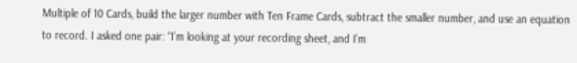Multiple of 10 Cards, build the larger number with Ten Frame Cards, subtract the smaller number, and use an equation to record. I asked one pair: “I’m looking at your recording sheet, and I’m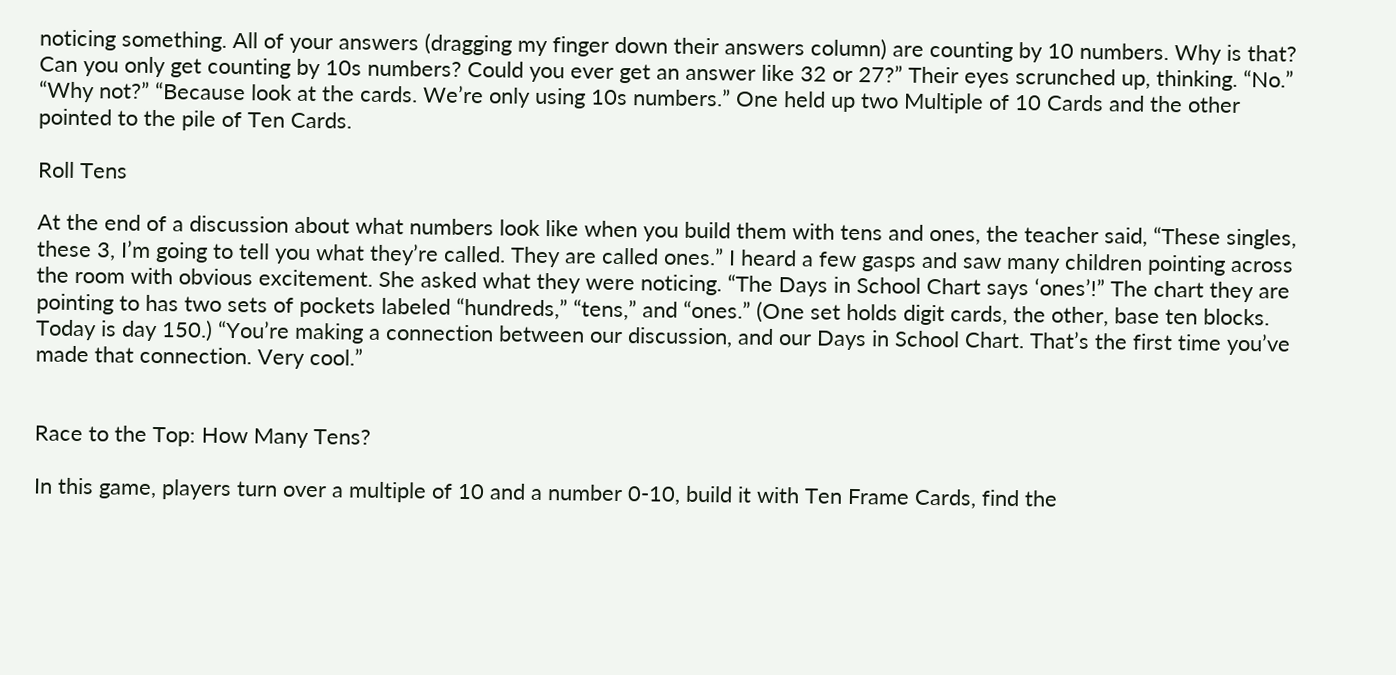noticing something. All of your answers (dragging my finger down their answers column) are counting by 10 numbers. Why is that? Can you only get counting by 10s numbers? Could you ever get an answer like 32 or 27?” Their eyes scrunched up, thinking. “No.” “Why not?” “Because look at the cards. We’re only using 10s numbers.” One held up two Multiple of 10 Cards and the other pointed to the pile of Ten Cards.

Roll Tens

At the end of a discussion about what numbers look like when you build them with tens and ones, the teacher said, “These singles, these 3, I’m going to tell you what they’re called. They are called ones.” I heard a few gasps and saw many children pointing across the room with obvious excitement. She asked what they were noticing. “The Days in School Chart says ‘ones’!” The chart they are pointing to has two sets of pockets labeled “hundreds,” “tens,” and “ones.” (One set holds digit cards, the other, base ten blocks. Today is day 150.) “You’re making a connection between our discussion, and our Days in School Chart. That’s the first time you’ve made that connection. Very cool.”


Race to the Top: How Many Tens?

In this game, players turn over a multiple of 10 and a number 0-10, build it with Ten Frame Cards, find the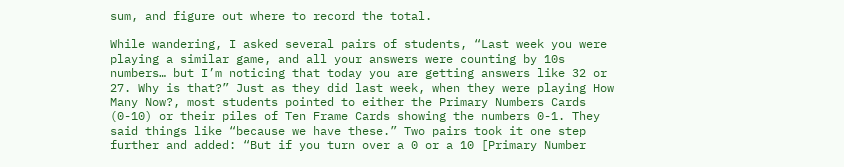sum, and figure out where to record the total.

While wandering, I asked several pairs of students, “Last week you were playing a similar game, and all your answers were counting by 10s numbers… but I’m noticing that today you are getting answers like 32 or 27. Why is that?” Just as they did last week, when they were playing How Many Now?, most students pointed to either the Primary Numbers Cards (0-10) or their piles of Ten Frame Cards showing the numbers 0-1. They said things like “because we have these.” Two pairs took it one step further and added: “But if you turn over a 0 or a 10 [Primary Number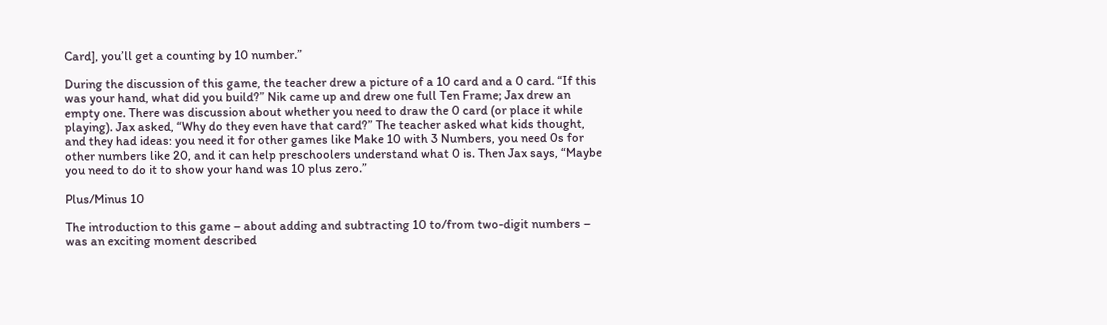Card], you’ll get a counting by 10 number.”

During the discussion of this game, the teacher drew a picture of a 10 card and a 0 card. “If this was your hand, what did you build?” Nik came up and drew one full Ten Frame; Jax drew an empty one. There was discussion about whether you need to draw the 0 card (or place it while playing). Jax asked, “Why do they even have that card?” The teacher asked what kids thought, and they had ideas: you need it for other games like Make 10 with 3 Numbers, you need 0s for other numbers like 20, and it can help preschoolers understand what 0 is. Then Jax says, “Maybe you need to do it to show your hand was 10 plus zero.”

Plus/Minus 10

The introduction to this game – about adding and subtracting 10 to/from two-digit numbers – was an exciting moment described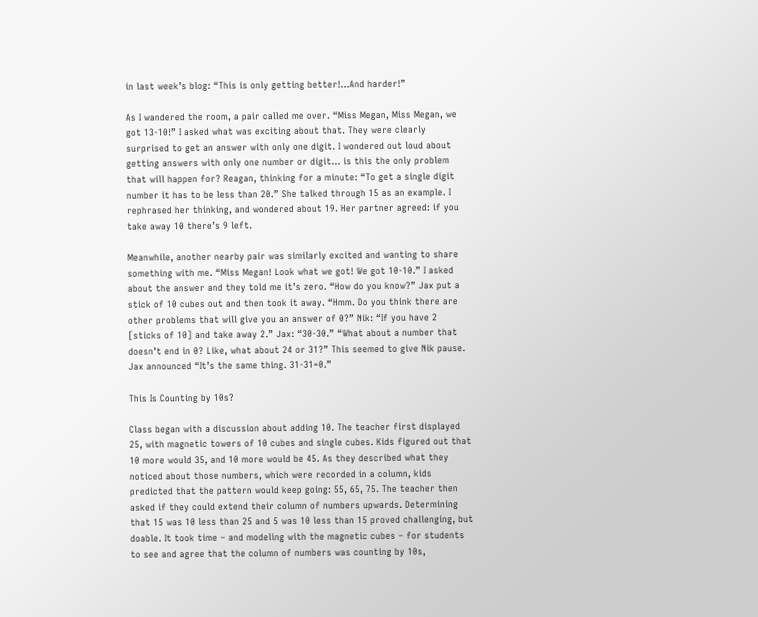in last week’s blog: “This is only getting better!…And harder!”

As I wandered the room, a pair called me over. “Miss Megan, Miss Megan, we got 13-10!” I asked what was exciting about that. They were clearly surprised to get an answer with only one digit. I wondered out loud about getting answers with only one number or digit… is this the only problem that will happen for? Reagan, thinking for a minute: “To get a single digit number it has to be less than 20.” She talked through 15 as an example. I rephrased her thinking, and wondered about 19. Her partner agreed: if you take away 10 there’s 9 left.

Meanwhile, another nearby pair was similarly excited and wanting to share something with me. “Miss Megan! Look what we got! We got 10-10.” I asked about the answer and they told me it’s zero. “How do you know?” Jax put a stick of 10 cubes out and then took it away. “Hmm. Do you think there are other problems that will give you an answer of 0?” Nik: “If you have 2 [sticks of 10] and take away 2.” Jax: “30-30.” “What about a number that doesn’t end in 0? Like, what about 24 or 31?” This seemed to give Nik pause. Jax announced “It’s the same thing. 31-31=0.”

This Is Counting by 10s?

Class began with a discussion about adding 10. The teacher first displayed 25, with magnetic towers of 10 cubes and single cubes. Kids figured out that 10 more would 35, and 10 more would be 45. As they described what they noticed about those numbers, which were recorded in a column, kids predicted that the pattern would keep going: 55, 65, 75. The teacher then asked if they could extend their column of numbers upwards. Determining that 15 was 10 less than 25 and 5 was 10 less than 15 proved challenging, but doable. It took time – and modeling with the magnetic cubes – for students to see and agree that the column of numbers was counting by 10s,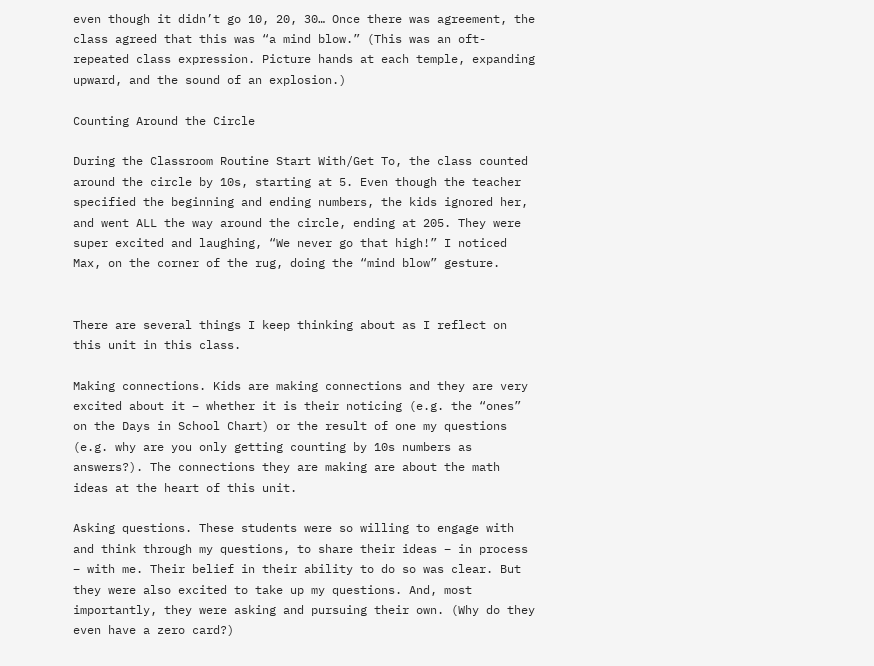even though it didn’t go 10, 20, 30… Once there was agreement, the class agreed that this was “a mind blow.” (This was an oft-repeated class expression. Picture hands at each temple, expanding upward, and the sound of an explosion.)

Counting Around the Circle

During the Classroom Routine Start With/Get To, the class counted around the circle by 10s, starting at 5. Even though the teacher specified the beginning and ending numbers, the kids ignored her, and went ALL the way around the circle, ending at 205. They were super excited and laughing, “We never go that high!” I noticed Max, on the corner of the rug, doing the “mind blow” gesture.


There are several things I keep thinking about as I reflect on this unit in this class.

Making connections. Kids are making connections and they are very excited about it – whether it is their noticing (e.g. the “ones” on the Days in School Chart) or the result of one my questions (e.g. why are you only getting counting by 10s numbers as answers?). The connections they are making are about the math ideas at the heart of this unit.

Asking questions. These students were so willing to engage with and think through my questions, to share their ideas – in process – with me. Their belief in their ability to do so was clear. But they were also excited to take up my questions. And, most importantly, they were asking and pursuing their own. (Why do they even have a zero card?)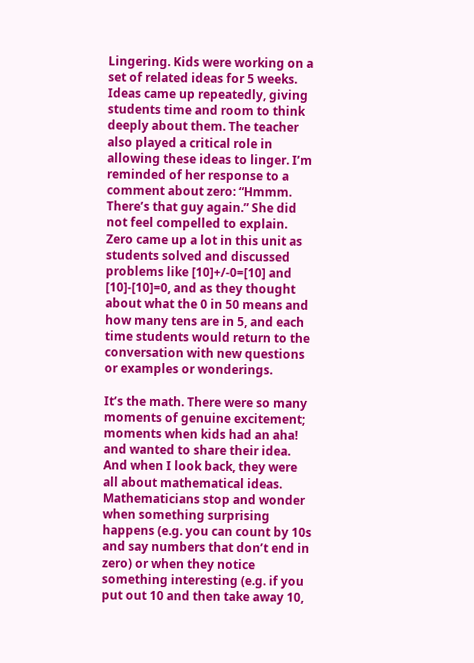Lingering. Kids were working on a set of related ideas for 5 weeks. Ideas came up repeatedly, giving students time and room to think deeply about them. The teacher also played a critical role in allowing these ideas to linger. I’m reminded of her response to a comment about zero: “Hmmm. There’s that guy again.” She did not feel compelled to explain. Zero came up a lot in this unit as students solved and discussed problems like [10]+/-0=[10] and [10]-[10]=0, and as they thought about what the 0 in 50 means and how many tens are in 5, and each time students would return to the conversation with new questions or examples or wonderings.

It’s the math. There were so many moments of genuine excitement; moments when kids had an aha! and wanted to share their idea. And when I look back, they were all about mathematical ideas. Mathematicians stop and wonder when something surprising happens (e.g. you can count by 10s and say numbers that don’t end in zero) or when they notice something interesting (e.g. if you put out 10 and then take away 10,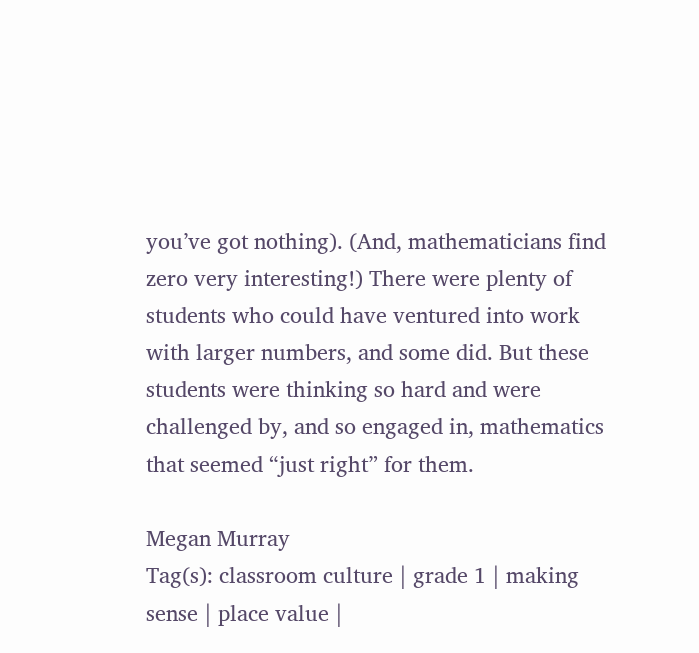you’ve got nothing). (And, mathematicians find zero very interesting!) There were plenty of students who could have ventured into work with larger numbers, and some did. But these students were thinking so hard and were challenged by, and so engaged in, mathematics that seemed “just right” for them.

Megan Murray
Tag(s): classroom culture | grade 1 | making sense | place value |